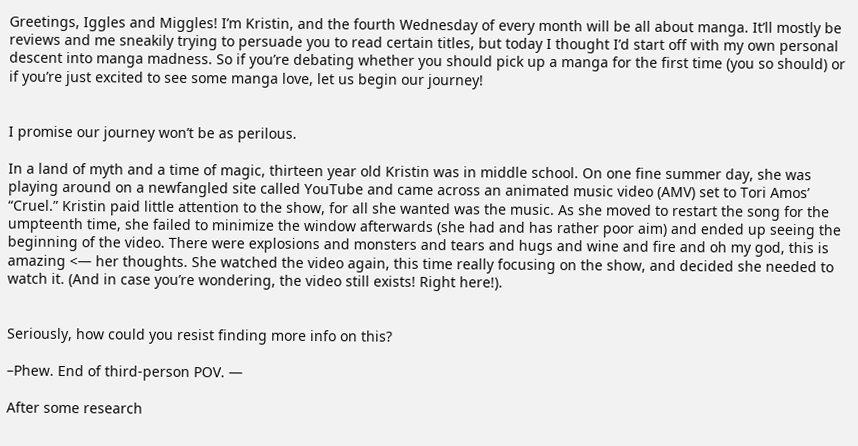Greetings, Iggles and Miggles! I’m Kristin, and the fourth Wednesday of every month will be all about manga. It’ll mostly be reviews and me sneakily trying to persuade you to read certain titles, but today I thought I’d start off with my own personal descent into manga madness. So if you’re debating whether you should pick up a manga for the first time (you so should) or if you’re just excited to see some manga love, let us begin our journey!


I promise our journey won’t be as perilous.

In a land of myth and a time of magic, thirteen year old Kristin was in middle school. On one fine summer day, she was playing around on a newfangled site called YouTube and came across an animated music video (AMV) set to Tori Amos’ “Cruel.” Kristin paid little attention to the show, for all she wanted was the music. As she moved to restart the song for the umpteenth time, she failed to minimize the window afterwards (she had and has rather poor aim) and ended up seeing the beginning of the video. There were explosions and monsters and tears and hugs and wine and fire and oh my god, this is amazing <— her thoughts. She watched the video again, this time really focusing on the show, and decided she needed to watch it. (And in case you’re wondering, the video still exists! Right here!).


Seriously, how could you resist finding more info on this?

–Phew. End of third-person POV. —

After some research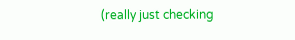(really just checking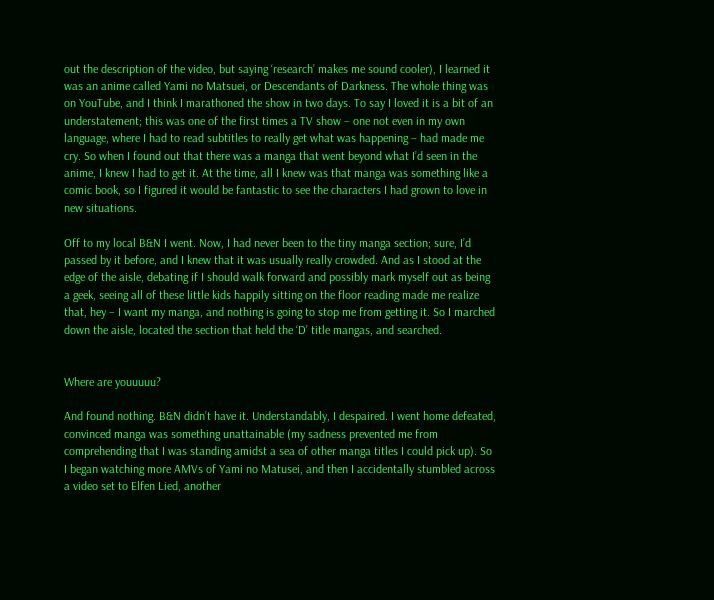out the description of the video, but saying ‘research’ makes me sound cooler), I learned it was an anime called Yami no Matsuei, or Descendants of Darkness. The whole thing was on YouTube, and I think I marathoned the show in two days. To say I loved it is a bit of an understatement; this was one of the first times a TV show – one not even in my own language, where I had to read subtitles to really get what was happening – had made me cry. So when I found out that there was a manga that went beyond what I’d seen in the anime, I knew I had to get it. At the time, all I knew was that manga was something like a comic book, so I figured it would be fantastic to see the characters I had grown to love in new situations.

Off to my local B&N I went. Now, I had never been to the tiny manga section; sure, I’d passed by it before, and I knew that it was usually really crowded. And as I stood at the edge of the aisle, debating if I should walk forward and possibly mark myself out as being a geek, seeing all of these little kids happily sitting on the floor reading made me realize that, hey – I want my manga, and nothing is going to stop me from getting it. So I marched down the aisle, located the section that held the ‘D’ title mangas, and searched.


Where are youuuuu?

And found nothing. B&N didn’t have it. Understandably, I despaired. I went home defeated, convinced manga was something unattainable (my sadness prevented me from comprehending that I was standing amidst a sea of other manga titles I could pick up). So I began watching more AMVs of Yami no Matusei, and then I accidentally stumbled across a video set to Elfen Lied, another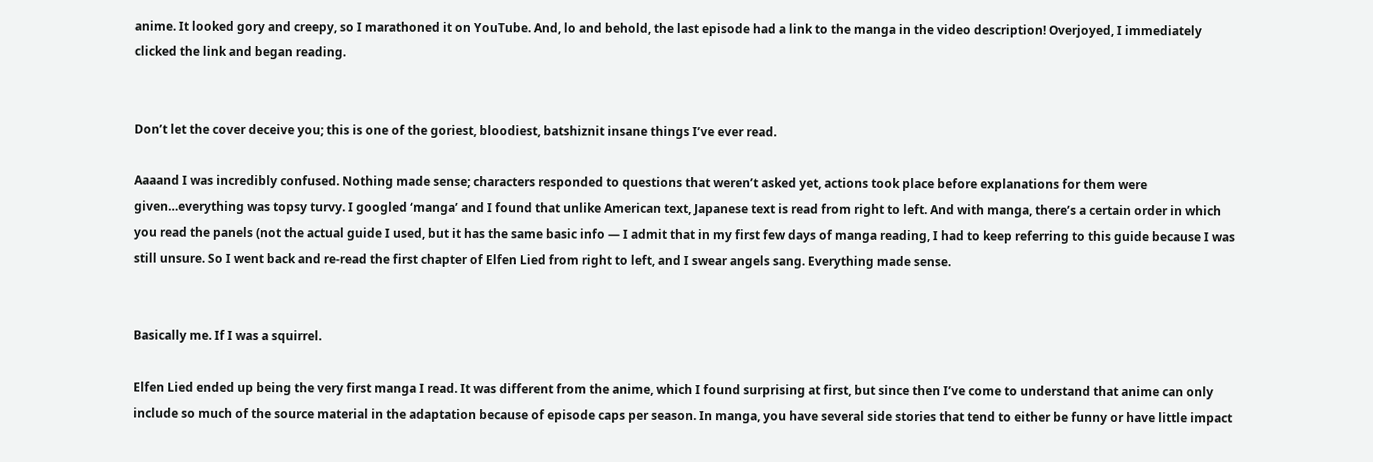anime. It looked gory and creepy, so I marathoned it on YouTube. And, lo and behold, the last episode had a link to the manga in the video description! Overjoyed, I immediately clicked the link and began reading.


Don’t let the cover deceive you; this is one of the goriest, bloodiest, batshiznit insane things I’ve ever read.

Aaaand I was incredibly confused. Nothing made sense; characters responded to questions that weren’t asked yet, actions took place before explanations for them were given…everything was topsy turvy. I googled ‘manga’ and I found that unlike American text, Japanese text is read from right to left. And with manga, there’s a certain order in which you read the panels (not the actual guide I used, but it has the same basic info — I admit that in my first few days of manga reading, I had to keep referring to this guide because I was still unsure. So I went back and re-read the first chapter of Elfen Lied from right to left, and I swear angels sang. Everything made sense.


Basically me. If I was a squirrel.

Elfen Lied ended up being the very first manga I read. It was different from the anime, which I found surprising at first, but since then I’ve come to understand that anime can only include so much of the source material in the adaptation because of episode caps per season. In manga, you have several side stories that tend to either be funny or have little impact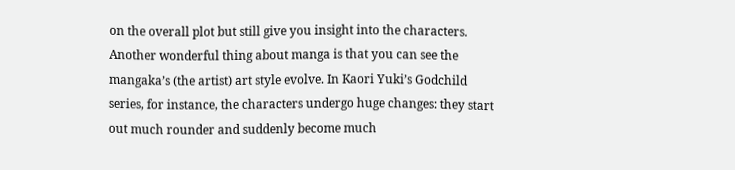on the overall plot but still give you insight into the characters. Another wonderful thing about manga is that you can see the mangaka’s (the artist) art style evolve. In Kaori Yuki’s Godchild series, for instance, the characters undergo huge changes: they start out much rounder and suddenly become much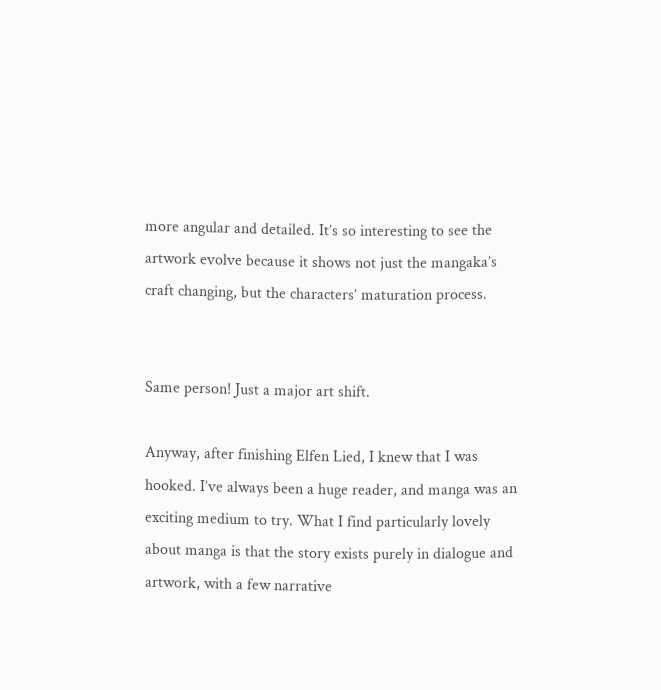more angular and detailed. It’s so interesting to see the artwork evolve because it shows not just the mangaka’s craft changing, but the characters’ maturation process.


Same person! Just a major art shift.

Anyway, after finishing Elfen Lied, I knew that I was hooked. I’ve always been a huge reader, and manga was an exciting medium to try. What I find particularly lovely about manga is that the story exists purely in dialogue and artwork, with a few narrative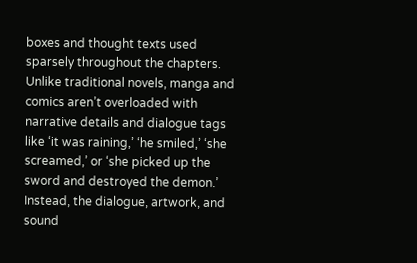boxes and thought texts used sparsely throughout the chapters. Unlike traditional novels, manga and comics aren’t overloaded with narrative details and dialogue tags like ‘it was raining,’ ‘he smiled,’ ‘she screamed,’ or ‘she picked up the sword and destroyed the demon.’ Instead, the dialogue, artwork, and sound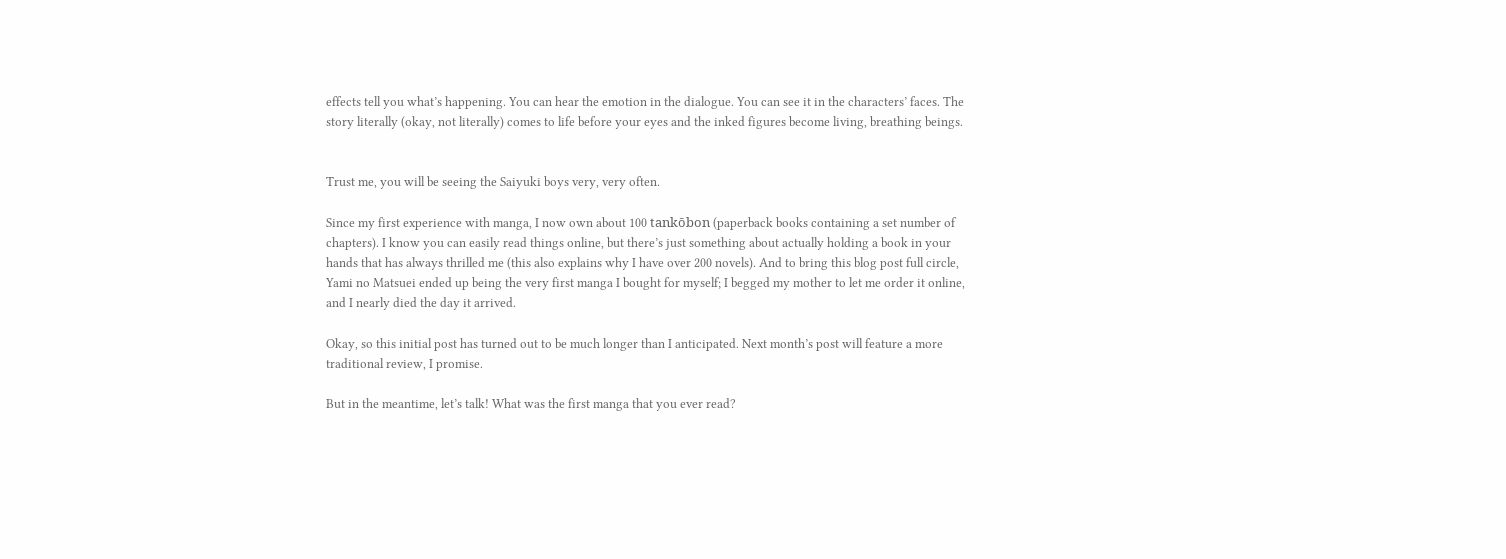effects tell you what’s happening. You can hear the emotion in the dialogue. You can see it in the characters’ faces. The story literally (okay, not literally) comes to life before your eyes and the inked figures become living, breathing beings.


Trust me, you will be seeing the Saiyuki boys very, very often.

Since my first experience with manga, I now own about 100 tankōbon (paperback books containing a set number of chapters). I know you can easily read things online, but there’s just something about actually holding a book in your hands that has always thrilled me (this also explains why I have over 200 novels). And to bring this blog post full circle, Yami no Matsuei ended up being the very first manga I bought for myself; I begged my mother to let me order it online, and I nearly died the day it arrived.

Okay, so this initial post has turned out to be much longer than I anticipated. Next month’s post will feature a more traditional review, I promise.

But in the meantime, let’s talk! What was the first manga that you ever read?